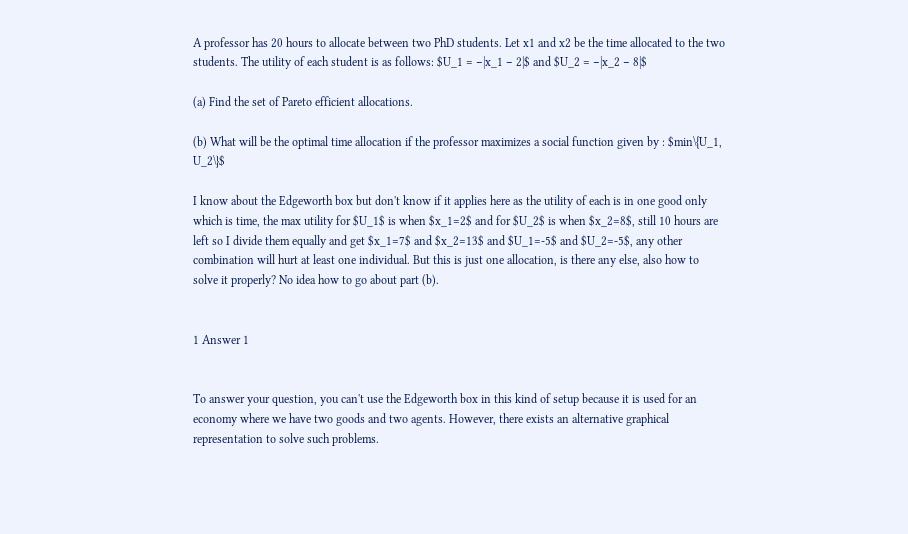A professor has 20 hours to allocate between two PhD students. Let x1 and x2 be the time allocated to the two students. The utility of each student is as follows: $U_1 = −|x_1 − 2|$ and $U_2 = −|x_2 − 8|$

(a) Find the set of Pareto efficient allocations.

(b) What will be the optimal time allocation if the professor maximizes a social function given by : $min\{U_1, U_2\}$

I know about the Edgeworth box but don't know if it applies here as the utility of each is in one good only which is time, the max utility for $U_1$ is when $x_1=2$ and for $U_2$ is when $x_2=8$, still 10 hours are left so I divide them equally and get $x_1=7$ and $x_2=13$ and $U_1=-5$ and $U_2=-5$, any other combination will hurt at least one individual. But this is just one allocation, is there any else, also how to solve it properly? No idea how to go about part (b).


1 Answer 1


To answer your question, you can't use the Edgeworth box in this kind of setup because it is used for an economy where we have two goods and two agents. However, there exists an alternative graphical representation to solve such problems.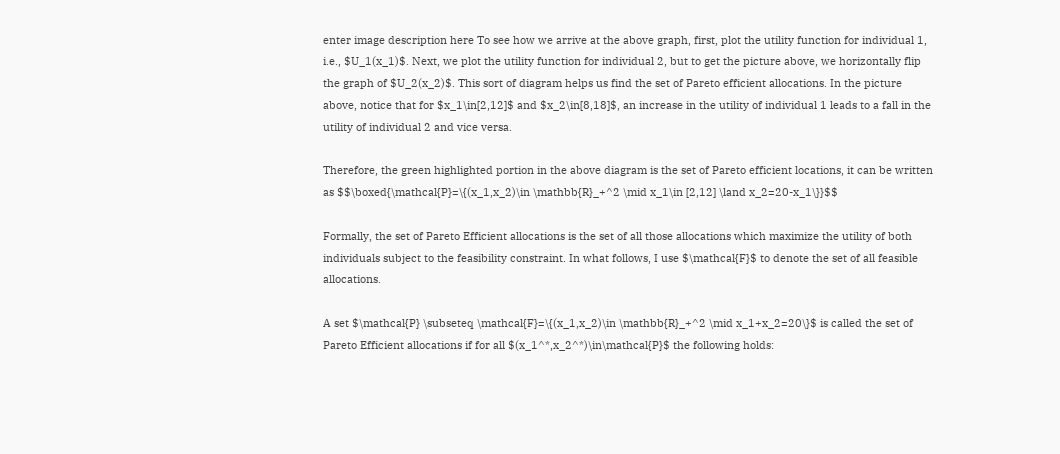enter image description here To see how we arrive at the above graph, first, plot the utility function for individual 1, i.e., $U_1(x_1)$. Next, we plot the utility function for individual 2, but to get the picture above, we horizontally flip the graph of $U_2(x_2)$. This sort of diagram helps us find the set of Pareto efficient allocations. In the picture above, notice that for $x_1\in[2,12]$ and $x_2\in[8,18]$, an increase in the utility of individual 1 leads to a fall in the utility of individual 2 and vice versa.

Therefore, the green highlighted portion in the above diagram is the set of Pareto efficient locations, it can be written as $$\boxed{\mathcal{P}=\{(x_1,x_2)\in \mathbb{R}_+^2 \mid x_1\in [2,12] \land x_2=20-x_1\}}$$

Formally, the set of Pareto Efficient allocations is the set of all those allocations which maximize the utility of both individuals subject to the feasibility constraint. In what follows, I use $\mathcal{F}$ to denote the set of all feasible allocations.

A set $\mathcal{P} \subseteq \mathcal{F}=\{(x_1,x_2)\in \mathbb{R}_+^2 \mid x_1+x_2=20\}$ is called the set of Pareto Efficient allocations if for all $(x_1^*,x_2^*)\in\mathcal{P}$ the following holds: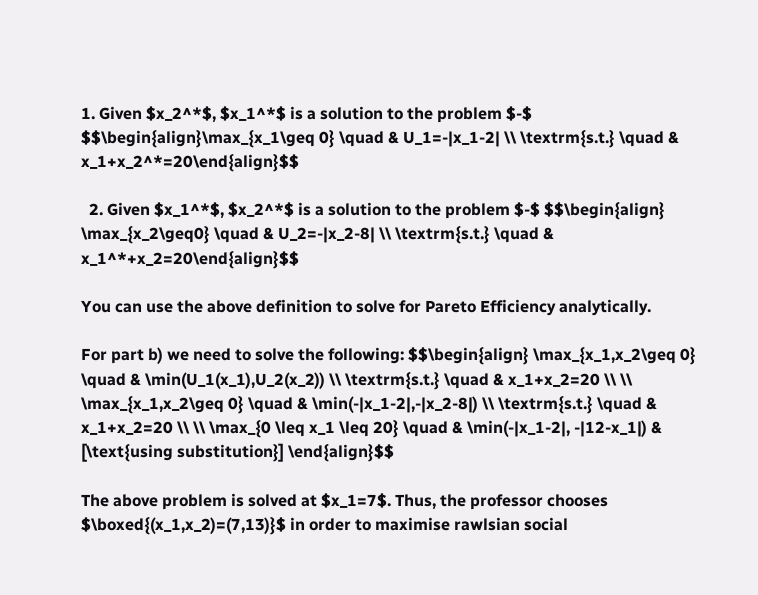1. Given $x_2^*$, $x_1^*$ is a solution to the problem $-$ $$\begin{align}\max_{x_1\geq 0} \quad & U_1=-|x_1-2| \\ \textrm{s.t.} \quad & x_1+x_2^*=20\end{align}$$

  2. Given $x_1^*$, $x_2^*$ is a solution to the problem $-$ $$\begin{align} \max_{x_2\geq0} \quad & U_2=-|x_2-8| \\ \textrm{s.t.} \quad & x_1^*+x_2=20\end{align}$$

You can use the above definition to solve for Pareto Efficiency analytically.

For part b) we need to solve the following: $$\begin{align} \max_{x_1,x_2\geq 0} \quad & \min(U_1(x_1),U_2(x_2)) \\ \textrm{s.t.} \quad & x_1+x_2=20 \\ \\ \max_{x_1,x_2\geq 0} \quad & \min(-|x_1-2|,-|x_2-8|) \\ \textrm{s.t.} \quad & x_1+x_2=20 \\ \\ \max_{0 \leq x_1 \leq 20} \quad & \min(-|x_1-2|, -|12-x_1|) & [\text{using substitution}] \end{align}$$

The above problem is solved at $x_1=7$. Thus, the professor chooses $\boxed{(x_1,x_2)=(7,13)}$ in order to maximise rawlsian social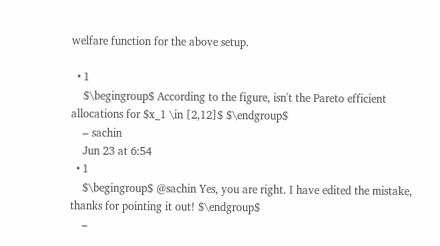welfare function for the above setup.

  • 1
    $\begingroup$ According to the figure, isn't the Pareto efficient allocations for $x_1 \in [2,12]$ $\endgroup$
    – sachin
    Jun 23 at 6:54
  • 1
    $\begingroup$ @sachin Yes, you are right. I have edited the mistake, thanks for pointing it out! $\endgroup$
    –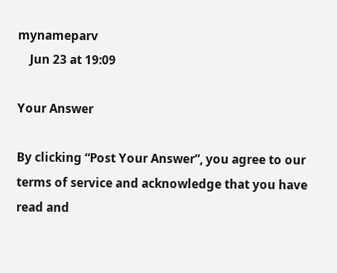mynameparv
    Jun 23 at 19:09

Your Answer

By clicking “Post Your Answer”, you agree to our terms of service and acknowledge that you have read and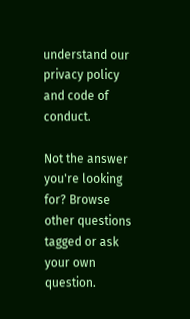understand our privacy policy and code of conduct.

Not the answer you're looking for? Browse other questions tagged or ask your own question.